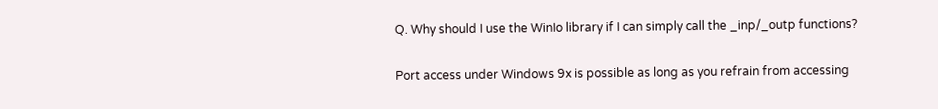Q. Why should I use the WinIo library if I can simply call the _inp/_outp functions?

Port access under Windows 9x is possible as long as you refrain from accessing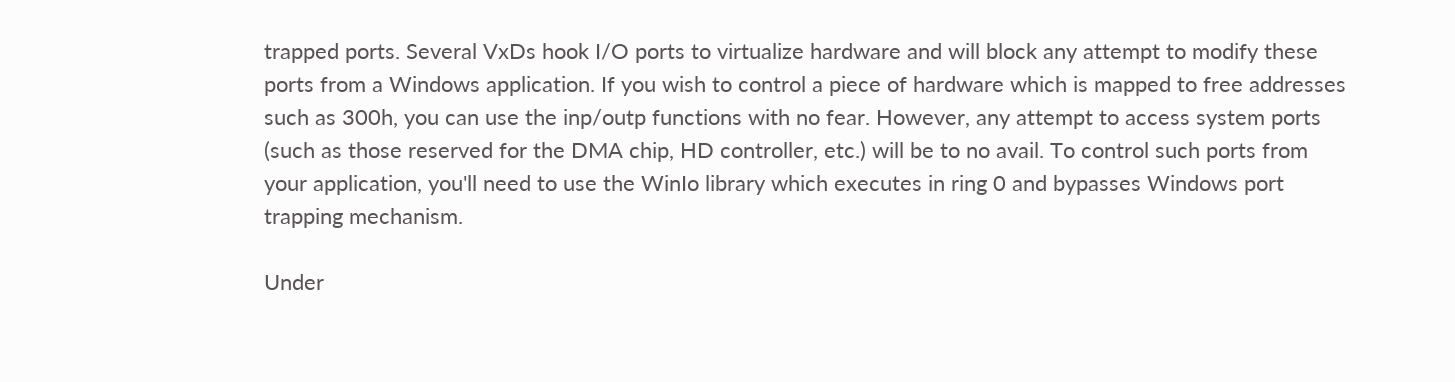trapped ports. Several VxDs hook I/O ports to virtualize hardware and will block any attempt to modify these ports from a Windows application. If you wish to control a piece of hardware which is mapped to free addresses such as 300h, you can use the inp/outp functions with no fear. However, any attempt to access system ports (such as those reserved for the DMA chip, HD controller, etc.) will be to no avail. To control such ports from your application, you'll need to use the WinIo library which executes in ring 0 and bypasses Windows port trapping mechanism.

Under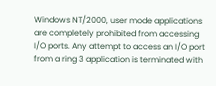Windows NT/2000, user mode applications are completely prohibited from accessing I/O ports. Any attempt to access an I/O port from a ring 3 application is terminated with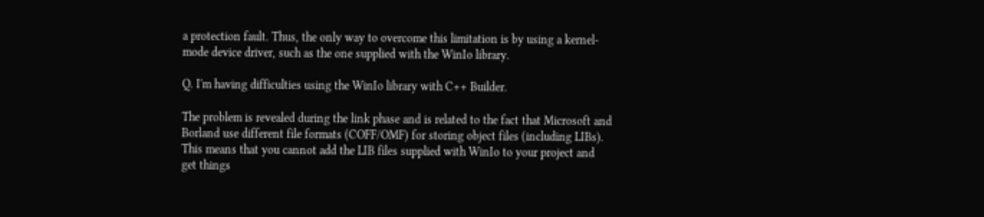a protection fault. Thus, the only way to overcome this limitation is by using a kernel-mode device driver, such as the one supplied with the WinIo library.

Q. I'm having difficulties using the WinIo library with C++ Builder.

The problem is revealed during the link phase and is related to the fact that Microsoft and Borland use different file formats (COFF/OMF) for storing object files (including LIBs). This means that you cannot add the LIB files supplied with WinIo to your project and get things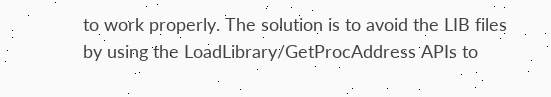to work properly. The solution is to avoid the LIB files by using the LoadLibrary/GetProcAddress APIs to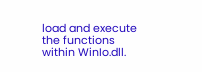load and execute the functions within WinIo.dll.